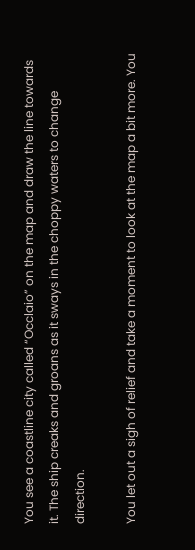You see a coastline city called “Occlaio” on the map and draw the line towards it. The ship creaks and groans as it sways in the choppy waters to change direction.

You let out a sigh of relief and take a moment to look at the map a bit more. You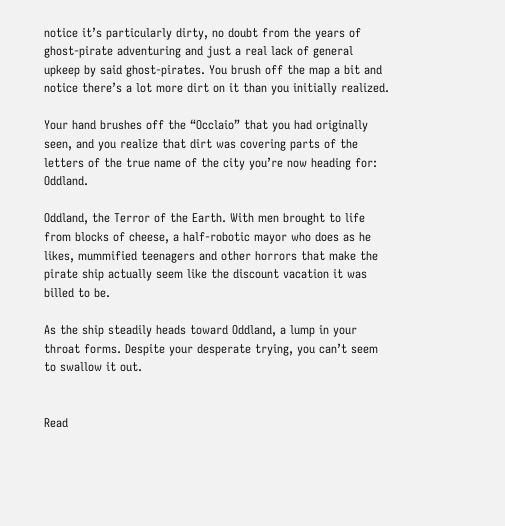notice it’s particularly dirty, no doubt from the years of ghost-pirate adventuring and just a real lack of general upkeep by said ghost-pirates. You brush off the map a bit and notice there’s a lot more dirt on it than you initially realized.

Your hand brushes off the “Occlaio” that you had originally seen, and you realize that dirt was covering parts of the letters of the true name of the city you’re now heading for: Oddland.

Oddland, the Terror of the Earth. With men brought to life from blocks of cheese, a half-robotic mayor who does as he likes, mummified teenagers and other horrors that make the pirate ship actually seem like the discount vacation it was billed to be.

As the ship steadily heads toward Oddland, a lump in your throat forms. Despite your desperate trying, you can’t seem to swallow it out.


Read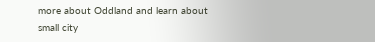more about Oddland and learn about small city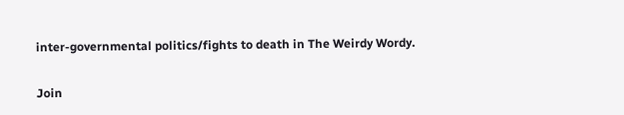inter-governmental politics/fights to death in The Weirdy Wordy.

Join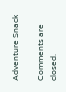Adventure Snack

Comments are closed.